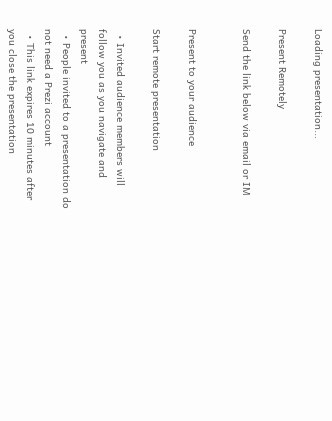Loading presentation...

Present Remotely

Send the link below via email or IM


Present to your audience

Start remote presentation

  • Invited audience members will follow you as you navigate and present
  • People invited to a presentation do not need a Prezi account
  • This link expires 10 minutes after you close the presentation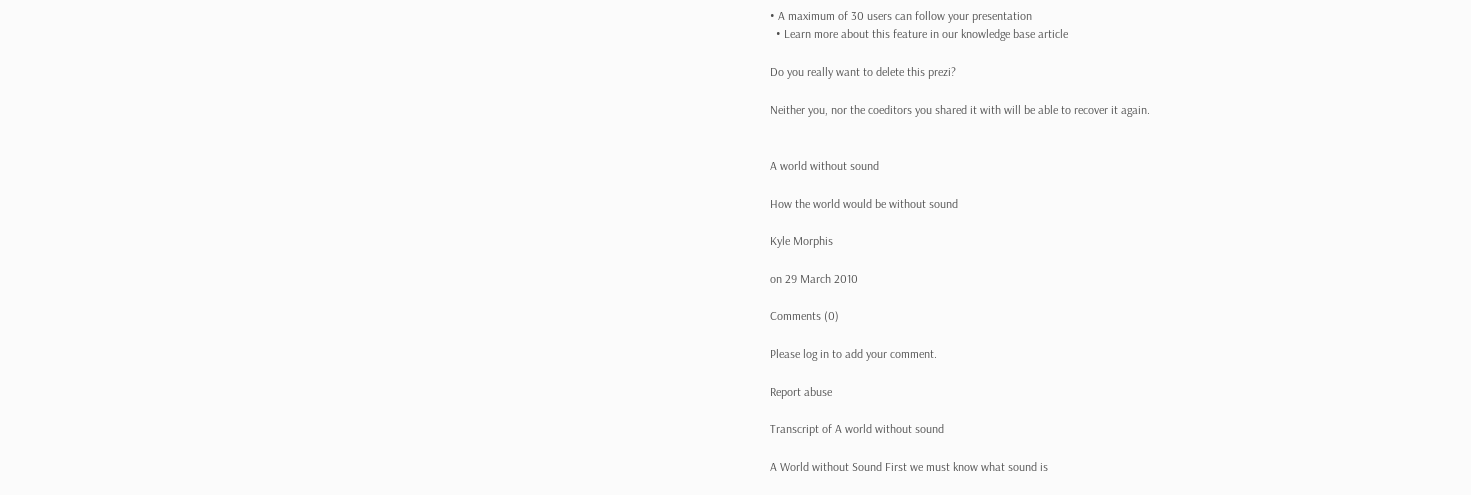• A maximum of 30 users can follow your presentation
  • Learn more about this feature in our knowledge base article

Do you really want to delete this prezi?

Neither you, nor the coeditors you shared it with will be able to recover it again.


A world without sound

How the world would be without sound

Kyle Morphis

on 29 March 2010

Comments (0)

Please log in to add your comment.

Report abuse

Transcript of A world without sound

A World without Sound First we must know what sound is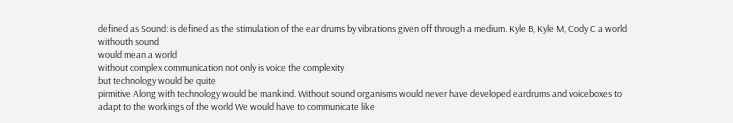defined as Sound: is defined as the stimulation of the ear drums by vibrations given off through a medium. Kyle B, Kyle M, Cody C a world withouth sound
would mean a world
without complex communication not only is voice the complexity
but technology would be quite
pirmitive Along with technology would be mankind. Without sound organisms would never have developed eardrums and voiceboxes to adapt to the workings of the world We would have to communicate like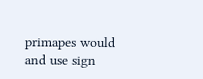primapes would and use sign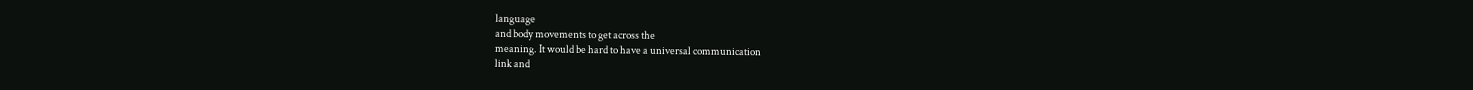language
and body movements to get across the
meaning. It would be hard to have a universal communication
link and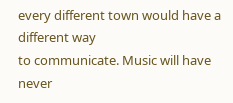every different town would have a different way
to communicate. Music will have never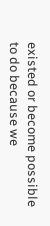existed or become possible
to do because we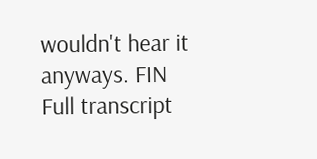wouldn't hear it anyways. FIN
Full transcript